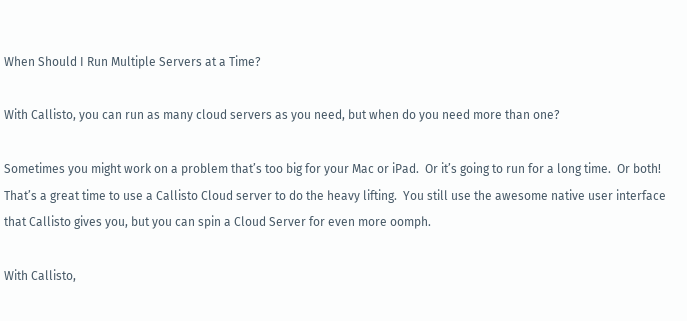When Should I Run Multiple Servers at a Time?

With Callisto, you can run as many cloud servers as you need, but when do you need more than one?

Sometimes you might work on a problem that’s too big for your Mac or iPad.  Or it’s going to run for a long time.  Or both!  That’s a great time to use a Callisto Cloud server to do the heavy lifting.  You still use the awesome native user interface that Callisto gives you, but you can spin a Cloud Server for even more oomph.

With Callisto,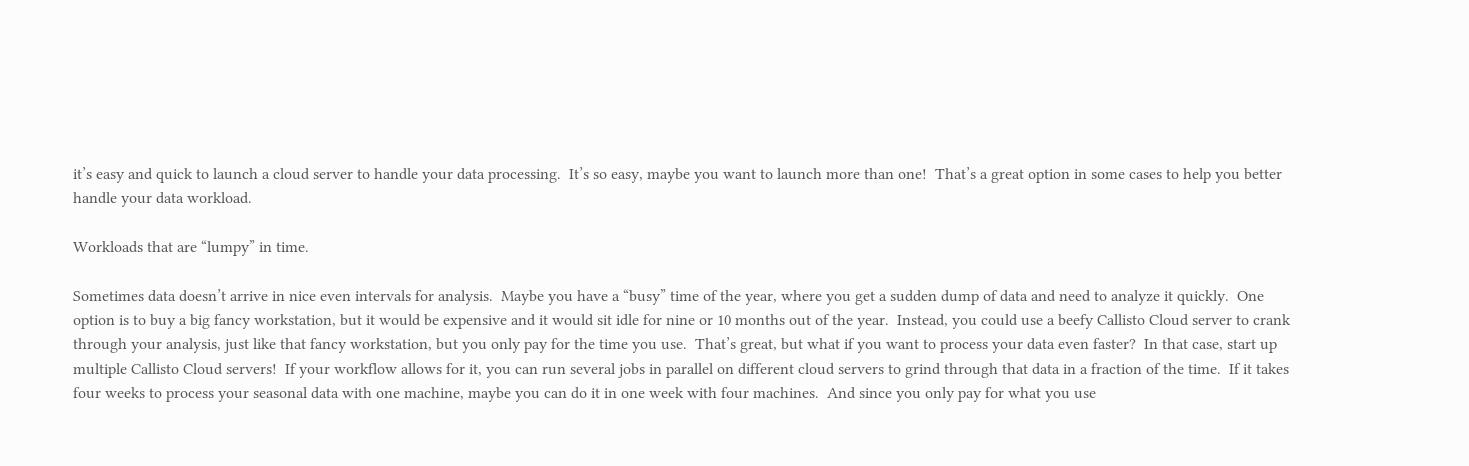it’s easy and quick to launch a cloud server to handle your data processing.  It’s so easy, maybe you want to launch more than one!  That’s a great option in some cases to help you better handle your data workload.

Workloads that are “lumpy” in time.

Sometimes data doesn’t arrive in nice even intervals for analysis.  Maybe you have a “busy” time of the year, where you get a sudden dump of data and need to analyze it quickly.  One option is to buy a big fancy workstation, but it would be expensive and it would sit idle for nine or 10 months out of the year.  Instead, you could use a beefy Callisto Cloud server to crank through your analysis, just like that fancy workstation, but you only pay for the time you use.  That’s great, but what if you want to process your data even faster?  In that case, start up multiple Callisto Cloud servers!  If your workflow allows for it, you can run several jobs in parallel on different cloud servers to grind through that data in a fraction of the time.  If it takes four weeks to process your seasonal data with one machine, maybe you can do it in one week with four machines.  And since you only pay for what you use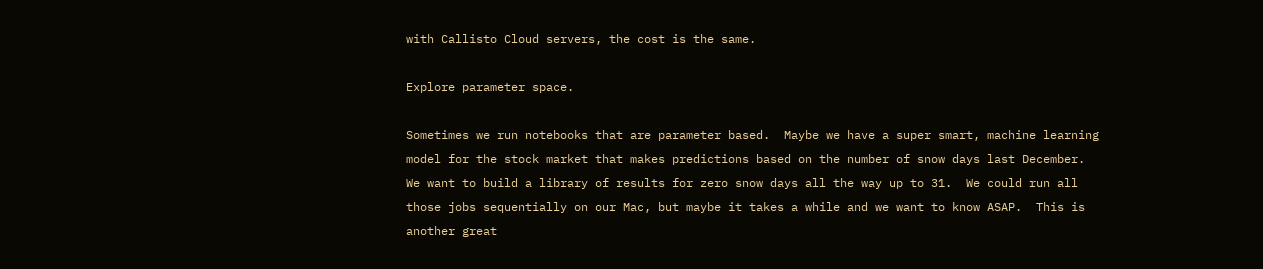with Callisto Cloud servers, the cost is the same.

Explore parameter space.

Sometimes we run notebooks that are parameter based.  Maybe we have a super smart, machine learning model for the stock market that makes predictions based on the number of snow days last December.  We want to build a library of results for zero snow days all the way up to 31.  We could run all those jobs sequentially on our Mac, but maybe it takes a while and we want to know ASAP.  This is another great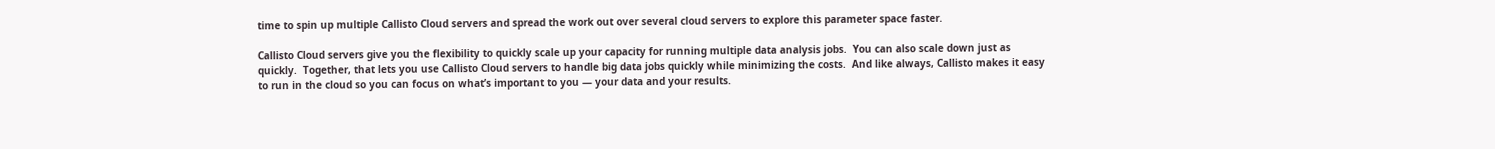time to spin up multiple Callisto Cloud servers and spread the work out over several cloud servers to explore this parameter space faster.

Callisto Cloud servers give you the flexibility to quickly scale up your capacity for running multiple data analysis jobs.  You can also scale down just as quickly.  Together, that lets you use Callisto Cloud servers to handle big data jobs quickly while minimizing the costs.  And like always, Callisto makes it easy to run in the cloud so you can focus on what’s important to you — your data and your results.